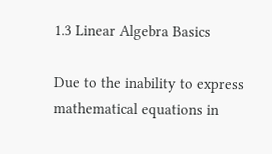1.3 Linear Algebra Basics

Due to the inability to express mathematical equations in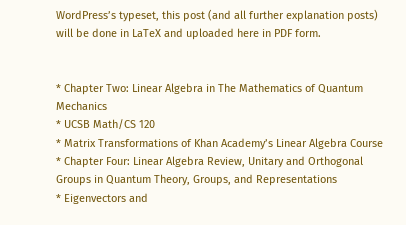WordPress’s typeset, this post (and all further explanation posts) will be done in LaTeX and uploaded here in PDF form.


* Chapter Two: Linear Algebra in The Mathematics of Quantum Mechanics
* UCSB Math/CS 120
* Matrix Transformations of Khan Academy’s Linear Algebra Course
* Chapter Four: Linear Algebra Review, Unitary and Orthogonal Groups in Quantum Theory, Groups, and Representations
* Eigenvectors and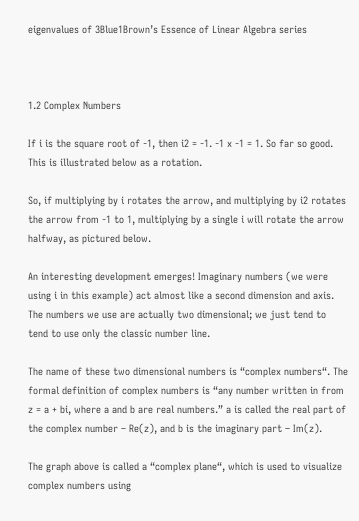eigenvalues of 3Blue1Brown’s Essence of Linear Algebra series



1.2 Complex Numbers

If i is the square root of -1, then i2 = -1. -1 x -1 = 1. So far so good. This is illustrated below as a rotation.

So, if multiplying by i rotates the arrow, and multiplying by i2 rotates the arrow from -1 to 1, multiplying by a single i will rotate the arrow halfway, as pictured below.

An interesting development emerges! Imaginary numbers (we were using i in this example) act almost like a second dimension and axis. The numbers we use are actually two dimensional; we just tend to tend to use only the classic number line.

The name of these two dimensional numbers is “complex numbers“. The formal definition of complex numbers is “any number written in from z = a + bi, where a and b are real numbers.” a is called the real part of the complex number – Re(z), and b is the imaginary part – Im(z).

The graph above is called a “complex plane“, which is used to visualize complex numbers using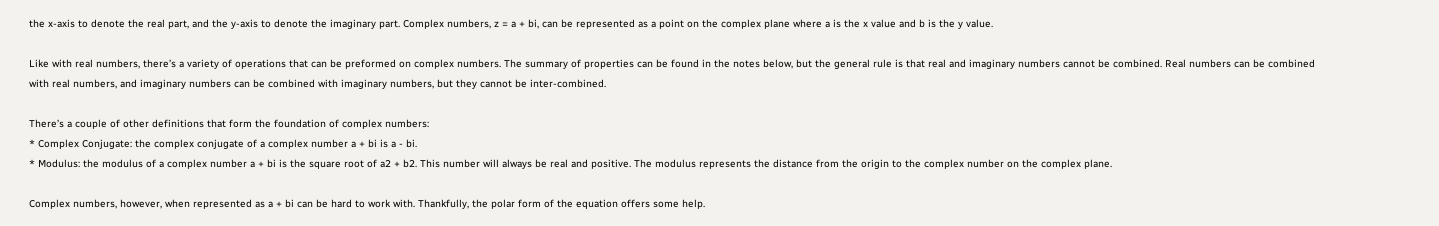the x-axis to denote the real part, and the y-axis to denote the imaginary part. Complex numbers, z = a + bi, can be represented as a point on the complex plane where a is the x value and b is the y value.

Like with real numbers, there’s a variety of operations that can be preformed on complex numbers. The summary of properties can be found in the notes below, but the general rule is that real and imaginary numbers cannot be combined. Real numbers can be combined with real numbers, and imaginary numbers can be combined with imaginary numbers, but they cannot be inter-combined.

There’s a couple of other definitions that form the foundation of complex numbers:
* Complex Conjugate: the complex conjugate of a complex number a + bi is a - bi.
* Modulus: the modulus of a complex number a + bi is the square root of a2 + b2. This number will always be real and positive. The modulus represents the distance from the origin to the complex number on the complex plane.

Complex numbers, however, when represented as a + bi can be hard to work with. Thankfully, the polar form of the equation offers some help.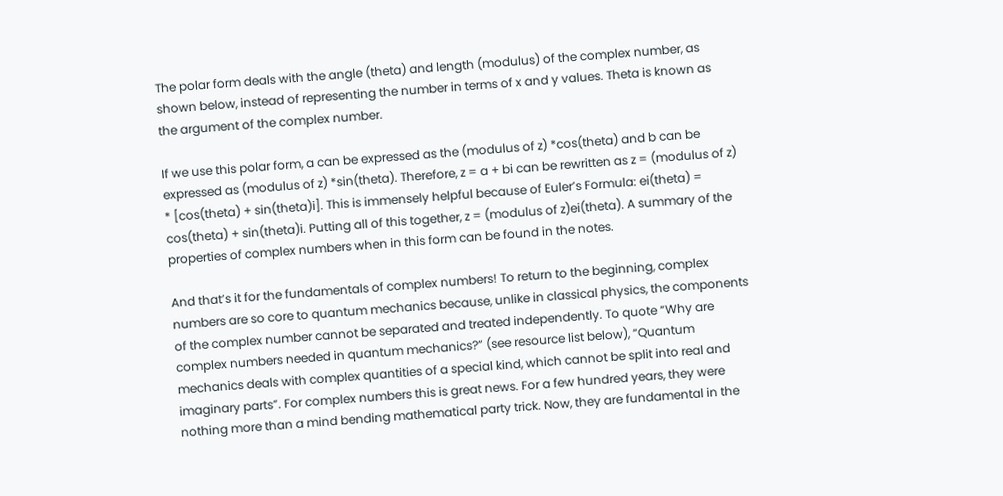The polar form deals with the angle (theta) and length (modulus) of the complex number, as shown below, instead of representing the number in terms of x and y values. Theta is known as the argument of the complex number.

If we use this polar form, a can be expressed as the (modulus of z) *cos(theta) and b can be expressed as (modulus of z) *sin(theta). Therefore, z = a + bi can be rewritten as z = (modulus of z) * [cos(theta) + sin(theta)i]. This is immensely helpful because of Euler’s Formula: ei(theta) = cos(theta) + sin(theta)i. Putting all of this together, z = (modulus of z)ei(theta). A summary of the properties of complex numbers when in this form can be found in the notes.

And that’s it for the fundamentals of complex numbers! To return to the beginning, complex numbers are so core to quantum mechanics because, unlike in classical physics, the components of the complex number cannot be separated and treated independently. To quote “Why are complex numbers needed in quantum mechanics?” (see resource list below), “Quantum mechanics deals with complex quantities of a special kind, which cannot be split into real and imaginary parts”. For complex numbers this is great news. For a few hundred years, they were nothing more than a mind bending mathematical party trick. Now, they are fundamental in the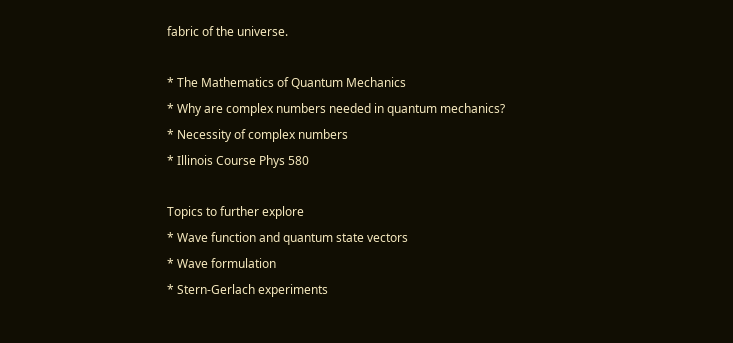fabric of the universe.

* The Mathematics of Quantum Mechanics
* Why are complex numbers needed in quantum mechanics?
* Necessity of complex numbers
* Illinois Course Phys 580

Topics to further explore
* Wave function and quantum state vectors
* Wave formulation
* Stern-Gerlach experiments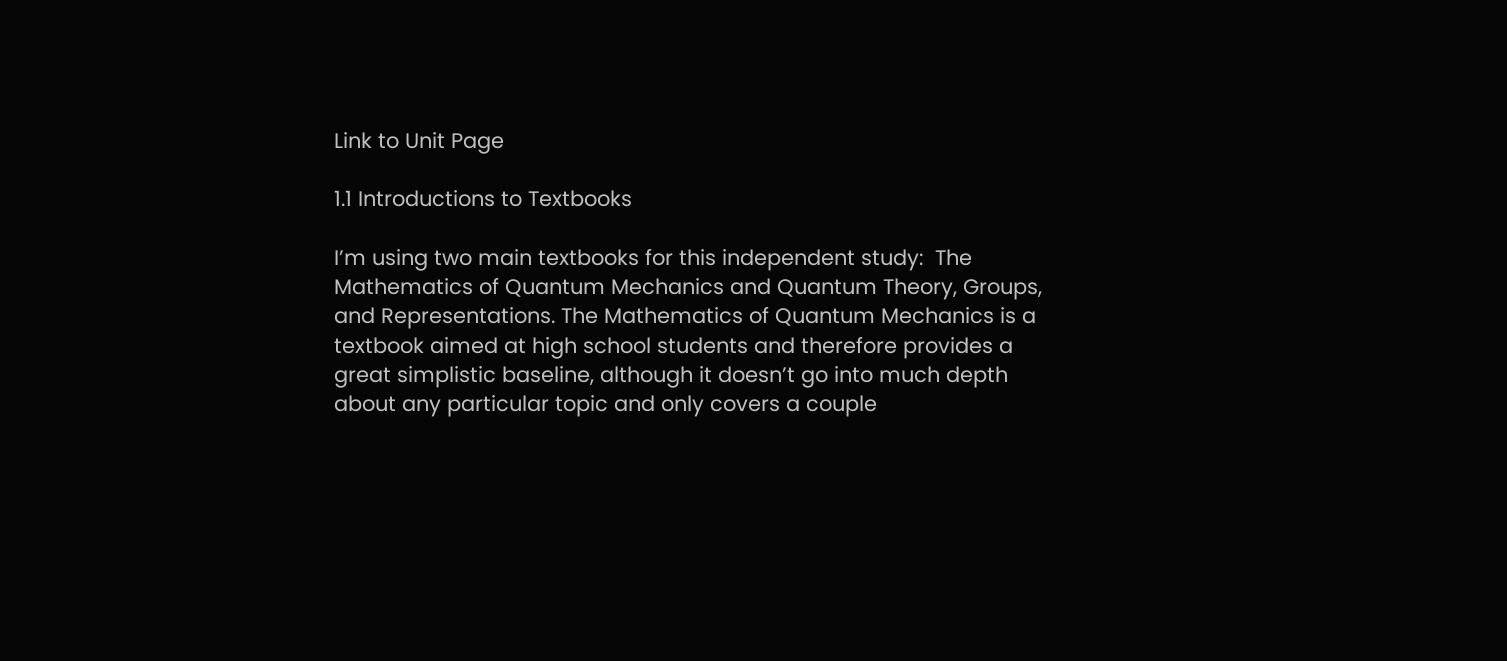Link to Unit Page

1.1 Introductions to Textbooks

I’m using two main textbooks for this independent study:  The Mathematics of Quantum Mechanics and Quantum Theory, Groups, and Representations. The Mathematics of Quantum Mechanics is a textbook aimed at high school students and therefore provides a great simplistic baseline, although it doesn’t go into much depth about any particular topic and only covers a couple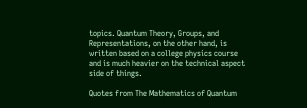topics. Quantum Theory, Groups, and Representations, on the other hand, is written based on a college physics course and is much heavier on the technical aspect side of things.

Quotes from The Mathematics of Quantum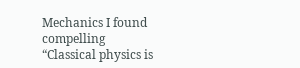Mechanics I found compelling
“Classical physics is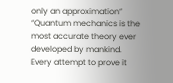only an approximation”
“Quantum mechanics is the most accurate theory ever developed by mankind. Every attempt to prove it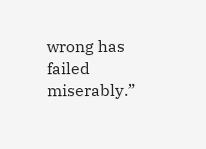wrong has failed miserably.”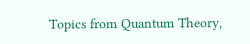Topics from Quantum Theory,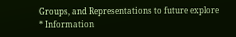Groups, and Representations to future explore
* Information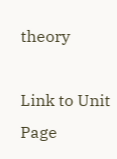theory

Link to Unit Page